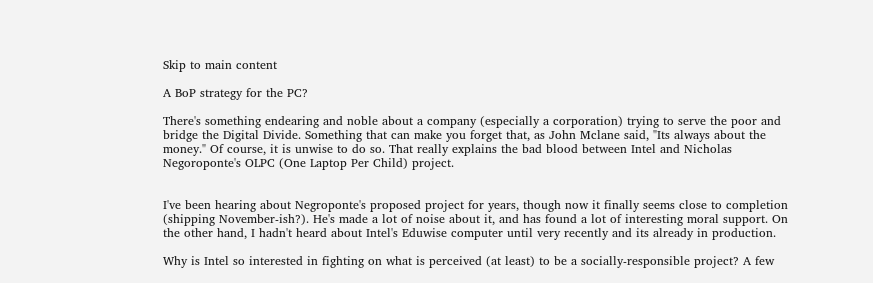Skip to main content

A BoP strategy for the PC?

There's something endearing and noble about a company (especially a corporation) trying to serve the poor and bridge the Digital Divide. Something that can make you forget that, as John Mclane said, "Its always about the money." Of course, it is unwise to do so. That really explains the bad blood between Intel and Nicholas Negoroponte's OLPC (One Laptop Per Child) project.


I've been hearing about Negroponte's proposed project for years, though now it finally seems close to completion (shipping November-ish?). He's made a lot of noise about it, and has found a lot of interesting moral support. On the other hand, I hadn't heard about Intel's Eduwise computer until very recently and its already in production.

Why is Intel so interested in fighting on what is perceived (at least) to be a socially-responsible project? A few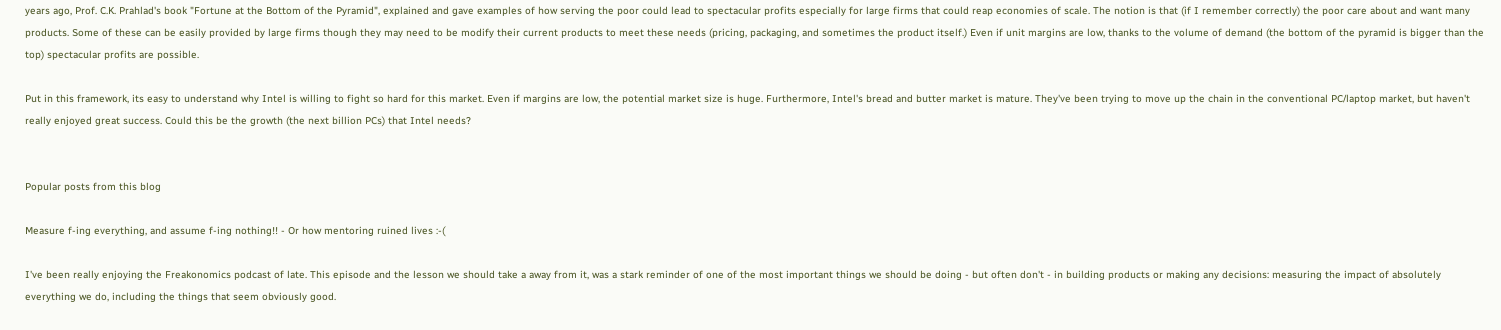years ago, Prof. C.K. Prahlad's book "Fortune at the Bottom of the Pyramid", explained and gave examples of how serving the poor could lead to spectacular profits especially for large firms that could reap economies of scale. The notion is that (if I remember correctly) the poor care about and want many products. Some of these can be easily provided by large firms though they may need to be modify their current products to meet these needs (pricing, packaging, and sometimes the product itself.) Even if unit margins are low, thanks to the volume of demand (the bottom of the pyramid is bigger than the top) spectacular profits are possible.

Put in this framework, its easy to understand why Intel is willing to fight so hard for this market. Even if margins are low, the potential market size is huge. Furthermore, Intel's bread and butter market is mature. They've been trying to move up the chain in the conventional PC/laptop market, but haven't really enjoyed great success. Could this be the growth (the next billion PCs) that Intel needs?


Popular posts from this blog

Measure f-ing everything, and assume f-ing nothing!! - Or how mentoring ruined lives :-(

I've been really enjoying the Freakonomics podcast of late. This episode and the lesson we should take a away from it, was a stark reminder of one of the most important things we should be doing - but often don't - in building products or making any decisions: measuring the impact of absolutely everything we do, including the things that seem obviously good.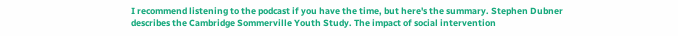I recommend listening to the podcast if you have the time, but here's the summary. Stephen Dubner describes the Cambridge Sommerville Youth Study. The impact of social intervention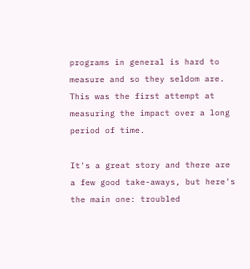programs in general is hard to measure and so they seldom are. This was the first attempt at measuring the impact over a long period of time.

It's a great story and there are a few good take-aways, but here's the main one: troubled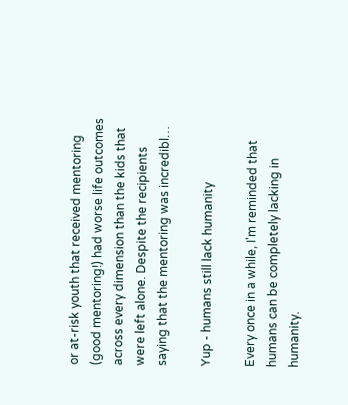or at-risk youth that received mentoring (good mentoring!) had worse life outcomes across every dimension than the kids that were left alone. Despite the recipients saying that the mentoring was incredibl…

Yup - humans still lack humanity

Every once in a while, I'm reminded that humans can be completely lacking in humanity.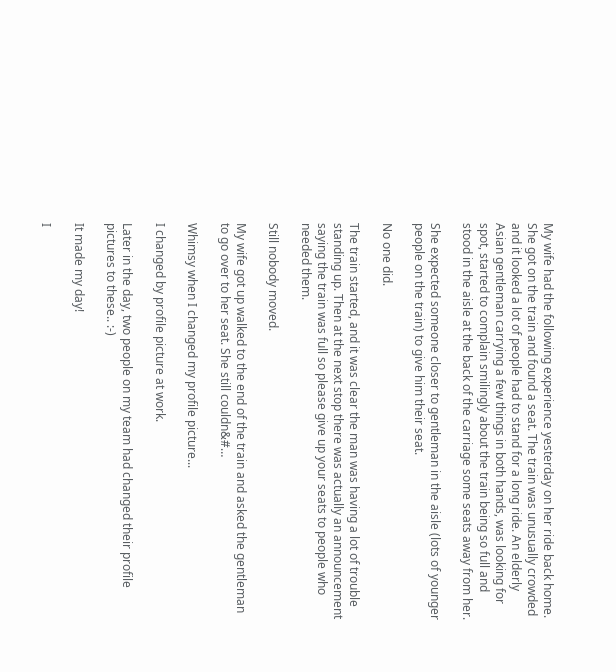My wife had the following experience yesterday on her ride back home. She got on the train and found a seat. The train was unusually crowded and it looked a lot of people had to stand for a long ride. An elderly Asian gentleman carrying a few things in both hands, was looking for spot, started to complain smilingly about the train being so full and stood in the aisle at the back of the carriage some seats away from her.

She expected someone closer to gentleman in the aisle (lots of younger people on the train) to give him their seat.

No one did.

The train started, and it was clear the man was having a lot of trouble standing up. Then at the next stop there was actually an announcement saying the train was full so please give up your seats to people who needed them.

Still nobody moved.

My wife got up walked to the end of the train and asked the gentleman to go over to her seat. She still couldn&#…

Whimsy when I changed my profile picture...

I changed by profile picture at work.

Later in the day, two people on my team had changed their profile pictures to these.. :-)

It made my day!

I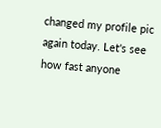changed my profile pic again today. Let's see how fast anyone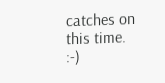catches on this time. :-)